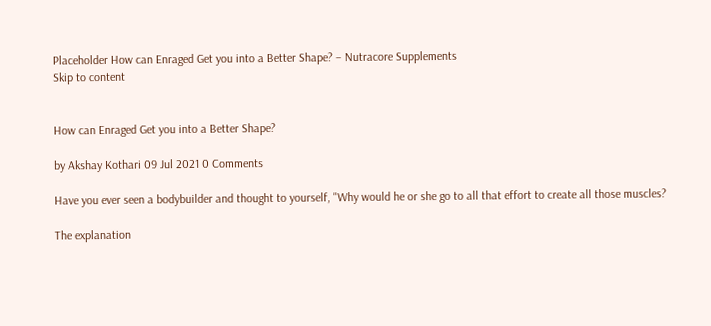Placeholder How can Enraged Get you into a Better Shape? – Nutracore Supplements
Skip to content


How can Enraged Get you into a Better Shape?

by Akshay Kothari 09 Jul 2021 0 Comments

Have you ever seen a bodybuilder and thought to yourself, "Why would he or she go to all that effort to create all those muscles?

The explanation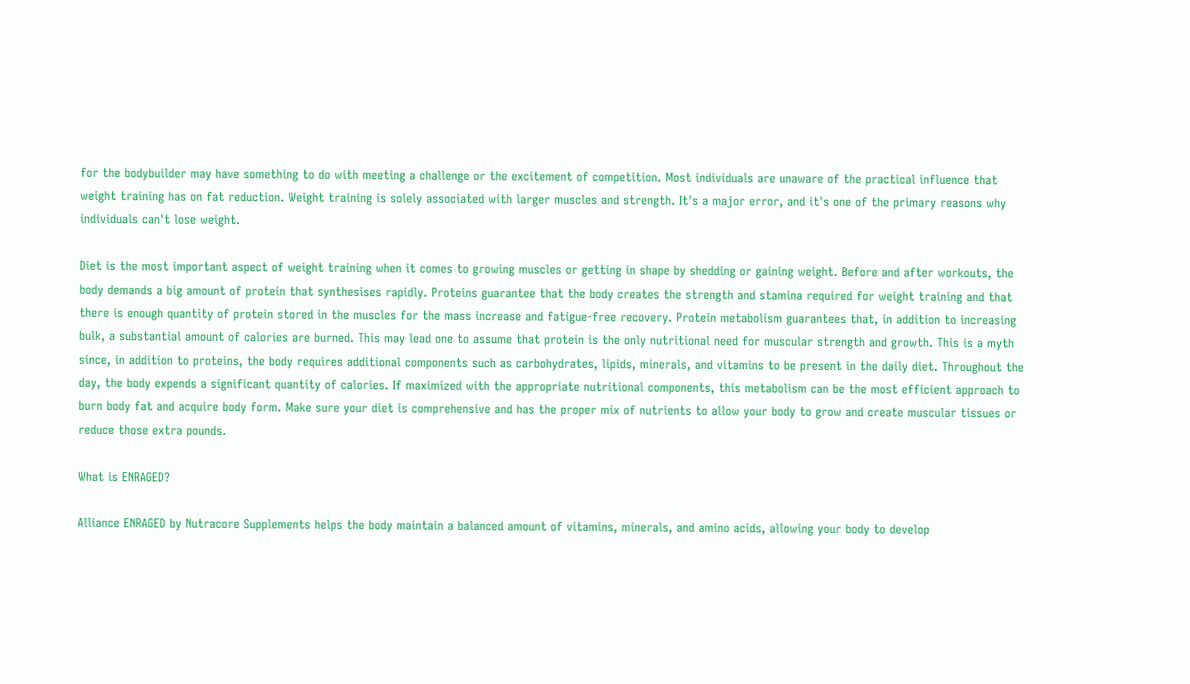for the bodybuilder may have something to do with meeting a challenge or the excitement of competition. Most individuals are unaware of the practical influence that weight training has on fat reduction. Weight training is solely associated with larger muscles and strength. It's a major error, and it's one of the primary reasons why individuals can't lose weight.

Diet is the most important aspect of weight training when it comes to growing muscles or getting in shape by shedding or gaining weight. Before and after workouts, the body demands a big amount of protein that synthesises rapidly. Proteins guarantee that the body creates the strength and stamina required for weight training and that there is enough quantity of protein stored in the muscles for the mass increase and fatigue-free recovery. Protein metabolism guarantees that, in addition to increasing bulk, a substantial amount of calories are burned. This may lead one to assume that protein is the only nutritional need for muscular strength and growth. This is a myth since, in addition to proteins, the body requires additional components such as carbohydrates, lipids, minerals, and vitamins to be present in the daily diet. Throughout the day, the body expends a significant quantity of calories. If maximized with the appropriate nutritional components, this metabolism can be the most efficient approach to burn body fat and acquire body form. Make sure your diet is comprehensive and has the proper mix of nutrients to allow your body to grow and create muscular tissues or reduce those extra pounds.

What is ENRAGED?

Alliance ENRAGED by Nutracore Supplements helps the body maintain a balanced amount of vitamins, minerals, and amino acids, allowing your body to develop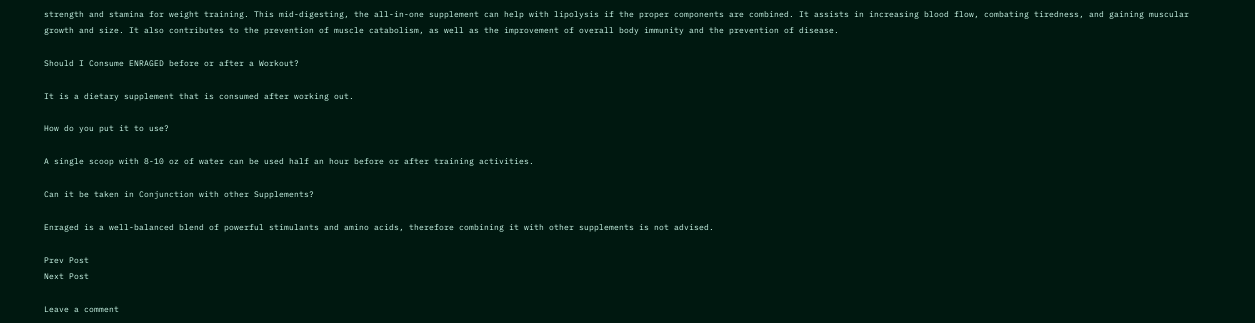strength and stamina for weight training. This mid-digesting, the all-in-one supplement can help with lipolysis if the proper components are combined. It assists in increasing blood flow, combating tiredness, and gaining muscular growth and size. It also contributes to the prevention of muscle catabolism, as well as the improvement of overall body immunity and the prevention of disease.

Should I Consume ENRAGED before or after a Workout?

It is a dietary supplement that is consumed after working out.

How do you put it to use?

A single scoop with 8-10 oz of water can be used half an hour before or after training activities.

Can it be taken in Conjunction with other Supplements?

Enraged is a well-balanced blend of powerful stimulants and amino acids, therefore combining it with other supplements is not advised.

Prev Post
Next Post

Leave a comment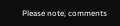Please note, comments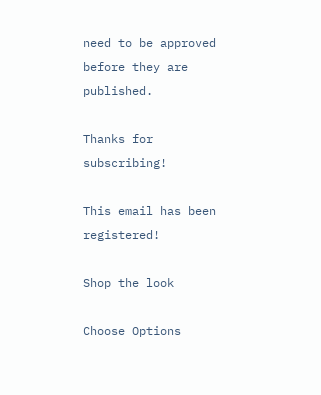need to be approved before they are published.

Thanks for subscribing!

This email has been registered!

Shop the look

Choose Options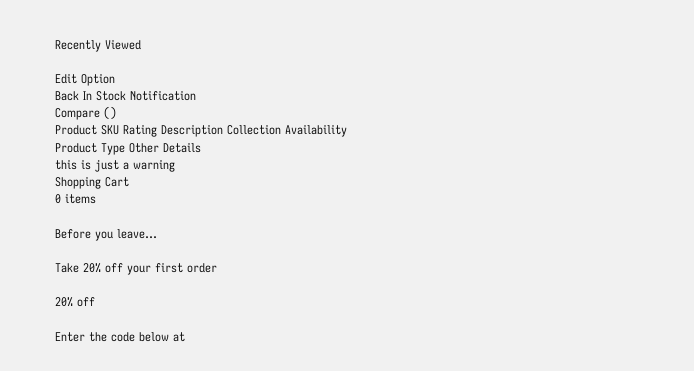Recently Viewed

Edit Option
Back In Stock Notification
Compare ()
Product SKU Rating Description Collection Availability Product Type Other Details
this is just a warning
Shopping Cart
0 items

Before you leave...

Take 20% off your first order

20% off

Enter the code below at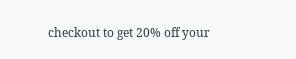checkout to get 20% off your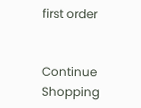first order


Continue Shopping